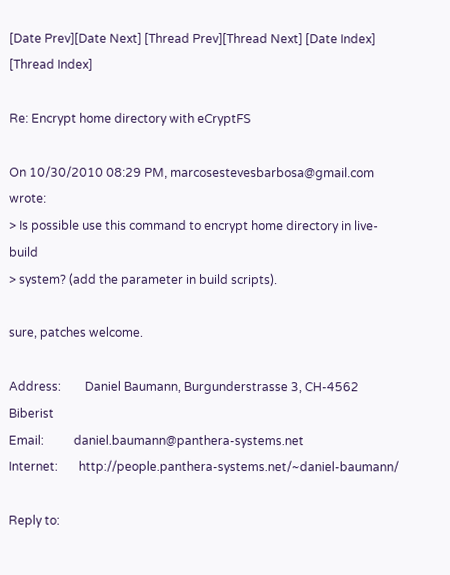[Date Prev][Date Next] [Thread Prev][Thread Next] [Date Index] [Thread Index]

Re: Encrypt home directory with eCryptFS

On 10/30/2010 08:29 PM, marcosestevesbarbosa@gmail.com wrote:
> Is possible use this command to encrypt home directory in live-build
> system? (add the parameter in build scripts).

sure, patches welcome.

Address:        Daniel Baumann, Burgunderstrasse 3, CH-4562 Biberist
Email:          daniel.baumann@panthera-systems.net
Internet:       http://people.panthera-systems.net/~daniel-baumann/

Reply to: